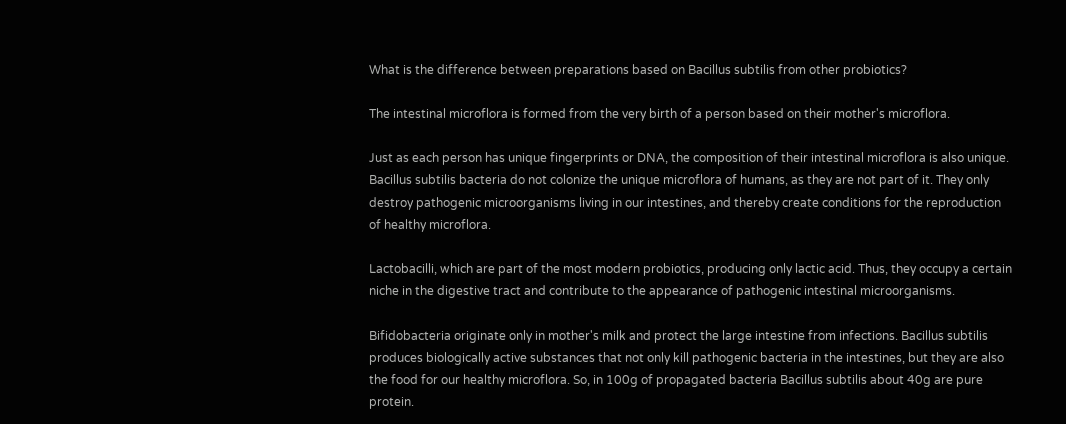What is the difference between preparations based on Bacillus subtilis from other probiotics?

The intestinal microflora is formed from the very birth of a person based on their mother's microflora.

Just as each person has unique fingerprints or DNA, the composition of their intestinal microflora is also unique.
Bacillus subtilis bacteria do not colonize the unique microflora of humans, as they are not part of it. They only destroy pathogenic microorganisms living in our intestines, and thereby create conditions for the reproduction of healthy microflora.

Lactobacilli, which are part of the most modern probiotics, producing only lactic acid. Thus, they occupy a certain niche in the digestive tract and contribute to the appearance of pathogenic intestinal microorganisms.

Bifidobacteria originate only in mother's milk and protect the large intestine from infections. Bacillus subtilis produces biologically active substances that not only kill pathogenic bacteria in the intestines, but they are also the food for our healthy microflora. So, in 100g of propagated bacteria Bacillus subtilis about 40g are pure protein.